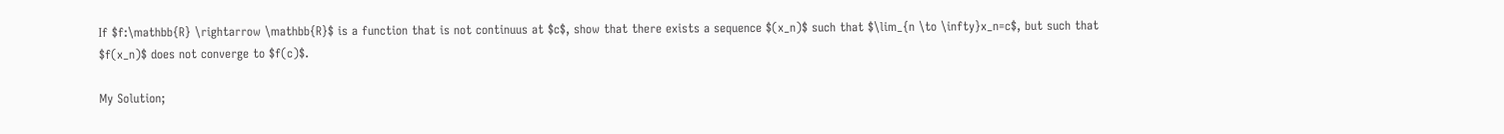If $f:\mathbb{R} \rightarrow \mathbb{R}$ is a function that is not continuus at $c$, show that there exists a sequence $(x_n)$ such that $\lim_{n \to \infty}x_n=c$, but such that $f(x_n)$ does not converge to $f(c)$.

My Solution;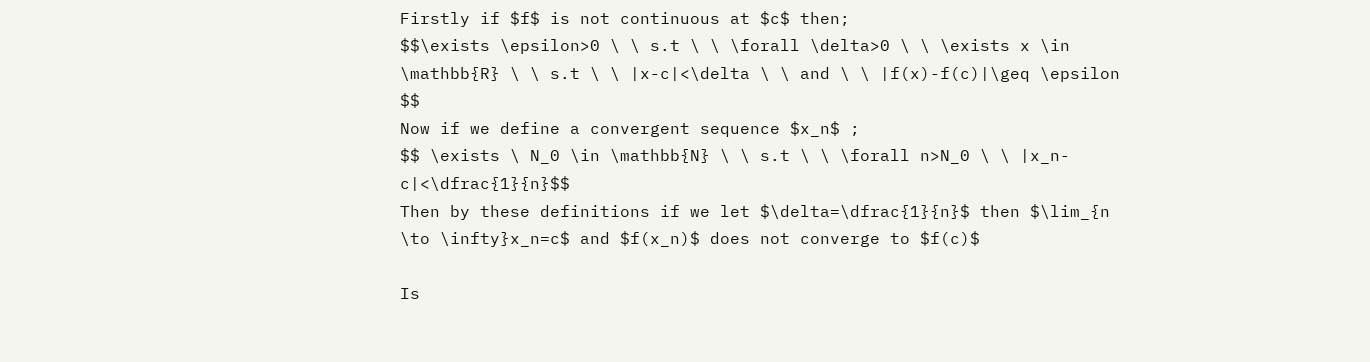Firstly if $f$ is not continuous at $c$ then;
$$\exists \epsilon>0 \ \ s.t \ \ \forall \delta>0 \ \ \exists x \in \mathbb{R} \ \ s.t \ \ |x-c|<\delta \ \ and \ \ |f(x)-f(c)|\geq \epsilon $$
Now if we define a convergent sequence $x_n$ ;
$$ \exists \ N_0 \in \mathbb{N} \ \ s.t \ \ \forall n>N_0 \ \ |x_n-c|<\dfrac{1}{n}$$
Then by these definitions if we let $\delta=\dfrac{1}{n}$ then $\lim_{n \to \infty}x_n=c$ and $f(x_n)$ does not converge to $f(c)$

Is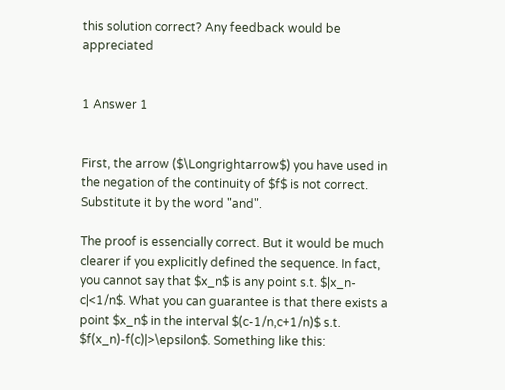this solution correct? Any feedback would be appreciated


1 Answer 1


First, the arrow ($\Longrightarrow$) you have used in the negation of the continuity of $f$ is not correct. Substitute it by the word "and".

The proof is essencially correct. But it would be much clearer if you explicitly defined the sequence. In fact, you cannot say that $x_n$ is any point s.t. $|x_n-c|<1/n$. What you can guarantee is that there exists a point $x_n$ in the interval $(c-1/n,c+1/n)$ s.t. $f(x_n)-f(c)|>\epsilon$. Something like this: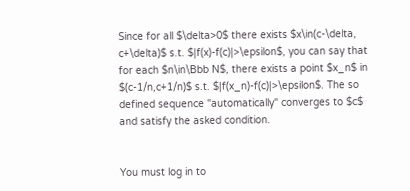Since for all $\delta>0$ there exists $x\in(c-\delta, c+\delta)$ s.t. $|f(x)-f(c)|>\epsilon$, you can say that for each $n\in\Bbb N$, there exists a point $x_n$ in $(c-1/n,c+1/n)$ s.t. $|f(x_n)-f(c)|>\epsilon$. The so defined sequence "automatically" converges to $c$ and satisfy the asked condition.


You must log in to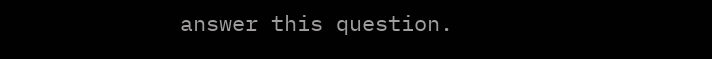answer this question.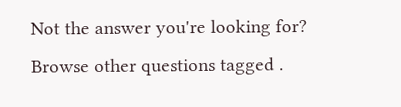Not the answer you're looking for? Browse other questions tagged .